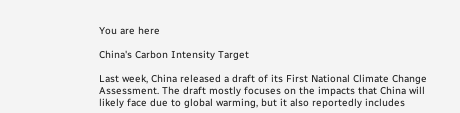You are here

China's Carbon Intensity Target

Last week, China released a draft of its First National Climate Change Assessment. The draft mostly focuses on the impacts that China will likely face due to global warming, but it also reportedly includes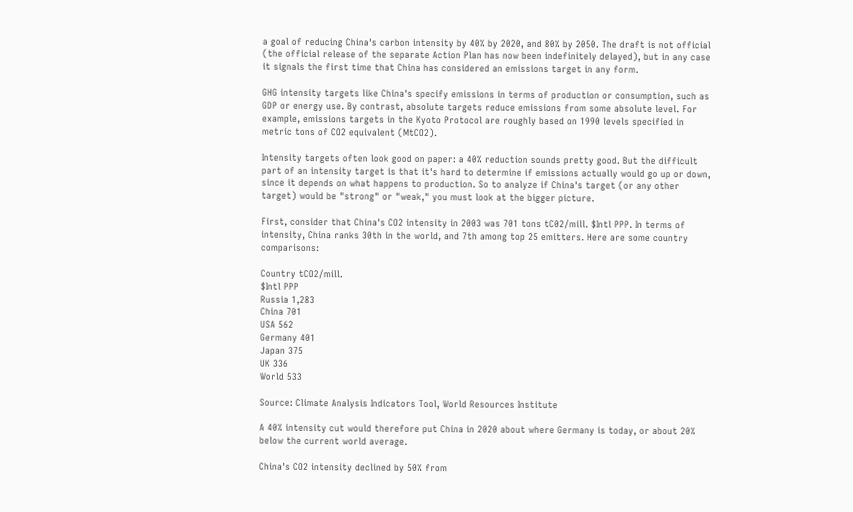a goal of reducing China's carbon intensity by 40% by 2020, and 80% by 2050. The draft is not official (the official release of the separate Action Plan has now been indefinitely delayed), but in any case it signals the first time that China has considered an emissions target in any form.

GHG intensity targets like China's specify emissions in terms of production or consumption, such as GDP or energy use. By contrast, absolute targets reduce emissions from some absolute level. For example, emissions targets in the Kyoto Protocol are roughly based on 1990 levels specified in metric tons of CO2 equivalent (MtCO2).

Intensity targets often look good on paper: a 40% reduction sounds pretty good. But the difficult part of an intensity target is that it's hard to determine if emissions actually would go up or down, since it depends on what happens to production. So to analyze if China's target (or any other target) would be "strong" or "weak," you must look at the bigger picture.

First, consider that China's CO2 intensity in 2003 was 701 tons tC02/mill. $Intl PPP. In terms of intensity, China ranks 30th in the world, and 7th among top 25 emitters. Here are some country comparisons:

Country tCO2/mill.
$Intl PPP
Russia 1,283
China 701
USA 562
Germany 401
Japan 375
UK 336
World 533

Source: Climate Analysis Indicators Tool, World Resources Institute

A 40% intensity cut would therefore put China in 2020 about where Germany is today, or about 20% below the current world average.

China's CO2 intensity declined by 50% from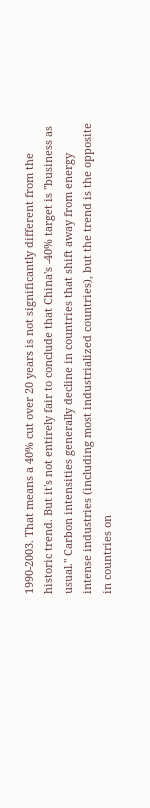1990-2003. That means a 40% cut over 20 years is not significantly different from the historic trend. But it's not entirely fair to conclude that China's -40% target is "business as usual." Carbon intensities generally decline in countries that shift away from energy intense industries (including most industrialized countries), but the trend is the opposite in countries on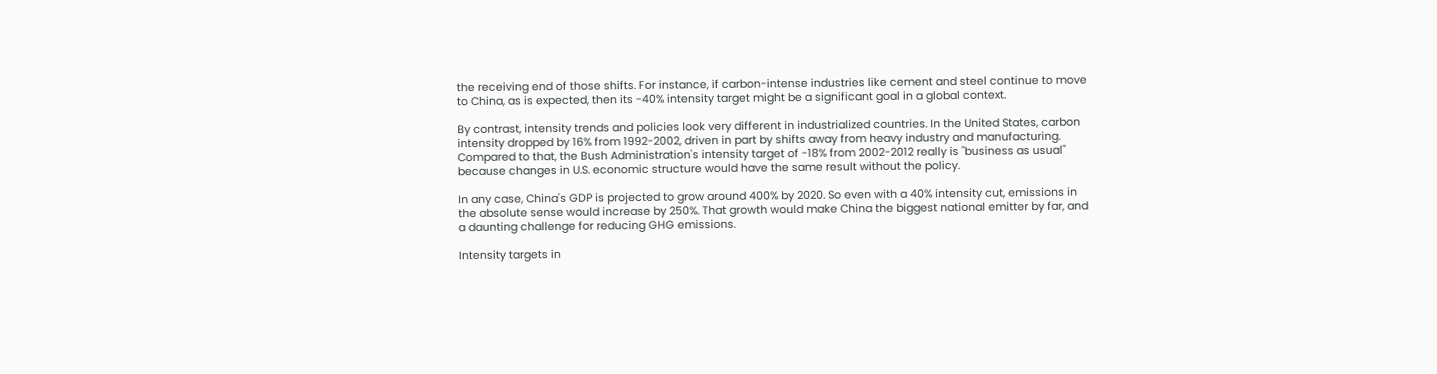the receiving end of those shifts. For instance, if carbon-intense industries like cement and steel continue to move to China, as is expected, then its -40% intensity target might be a significant goal in a global context.

By contrast, intensity trends and policies look very different in industrialized countries. In the United States, carbon intensity dropped by 16% from 1992-2002, driven in part by shifts away from heavy industry and manufacturing. Compared to that, the Bush Administration's intensity target of -18% from 2002-2012 really is "business as usual" because changes in U.S. economic structure would have the same result without the policy.

In any case, China's GDP is projected to grow around 400% by 2020. So even with a 40% intensity cut, emissions in the absolute sense would increase by 250%. That growth would make China the biggest national emitter by far, and a daunting challenge for reducing GHG emissions.

Intensity targets in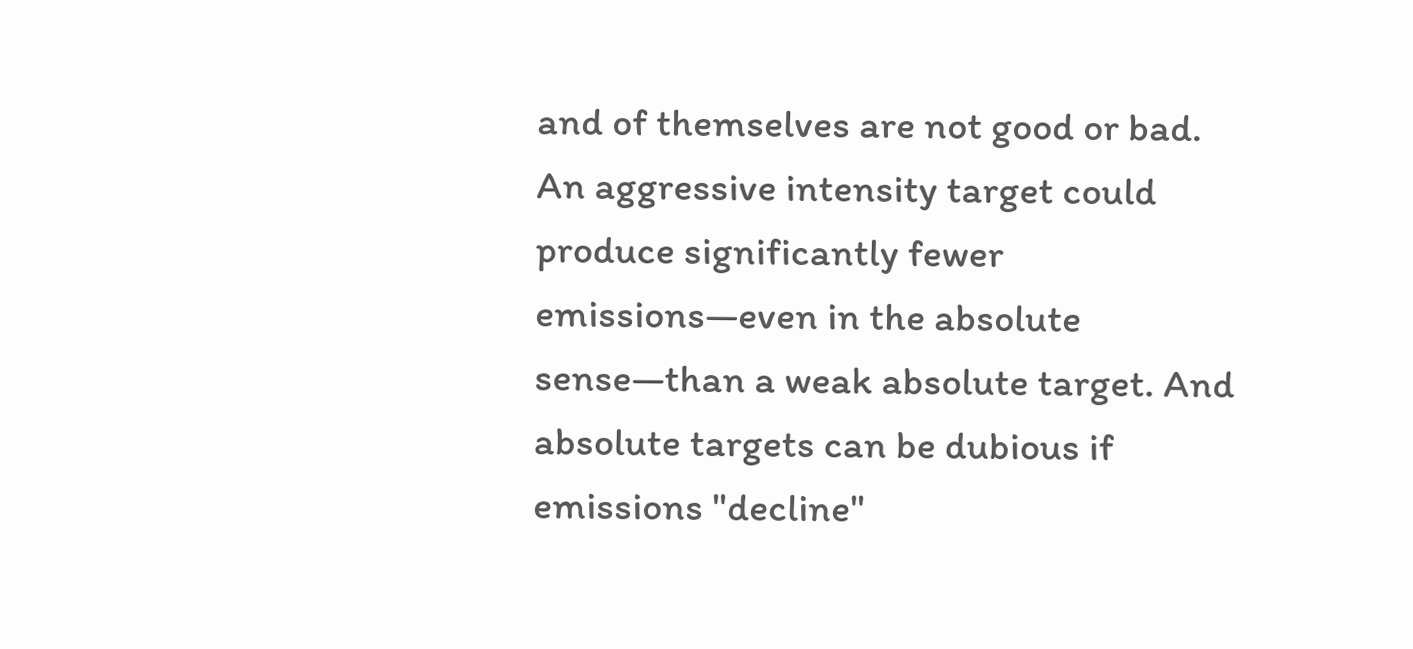and of themselves are not good or bad. An aggressive intensity target could produce significantly fewer emissions—even in the absolute sense—than a weak absolute target. And absolute targets can be dubious if emissions "decline"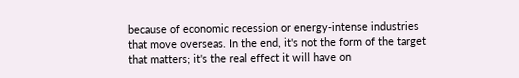because of economic recession or energy-intense industries that move overseas. In the end, it's not the form of the target that matters; it's the real effect it will have on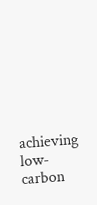achieving low-carbon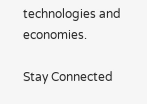technologies and economies.

Stay Connected